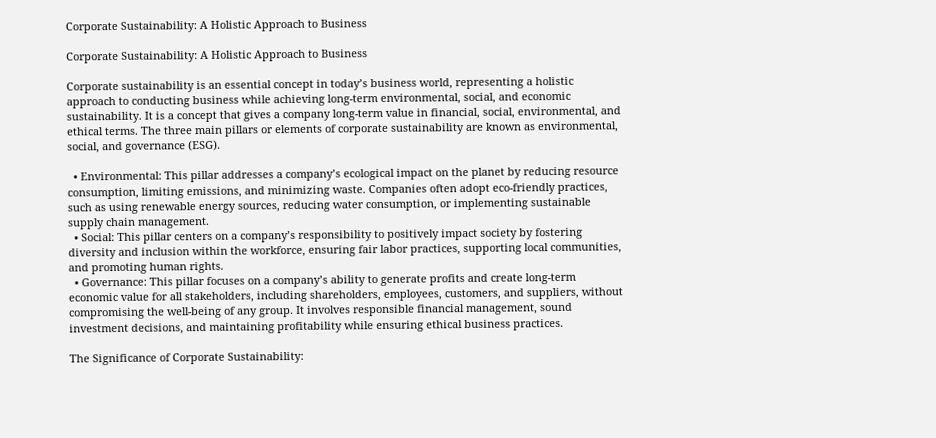Corporate Sustainability: A Holistic Approach to Business

Corporate Sustainability: A Holistic Approach to Business

Corporate sustainability is an essential concept in today’s business world, representing a holistic approach to conducting business while achieving long-term environmental, social, and economic sustainability. It is a concept that gives a company long-term value in financial, social, environmental, and ethical terms. The three main pillars or elements of corporate sustainability are known as environmental, social, and governance (ESG).

  • Environmental: This pillar addresses a company’s ecological impact on the planet by reducing resource consumption, limiting emissions, and minimizing waste. Companies often adopt eco-friendly practices, such as using renewable energy sources, reducing water consumption, or implementing sustainable supply chain management.
  • Social: This pillar centers on a company’s responsibility to positively impact society by fostering diversity and inclusion within the workforce, ensuring fair labor practices, supporting local communities, and promoting human rights.
  • Governance: This pillar focuses on a company’s ability to generate profits and create long-term economic value for all stakeholders, including shareholders, employees, customers, and suppliers, without compromising the well-being of any group. It involves responsible financial management, sound investment decisions, and maintaining profitability while ensuring ethical business practices.

The Significance of Corporate Sustainability: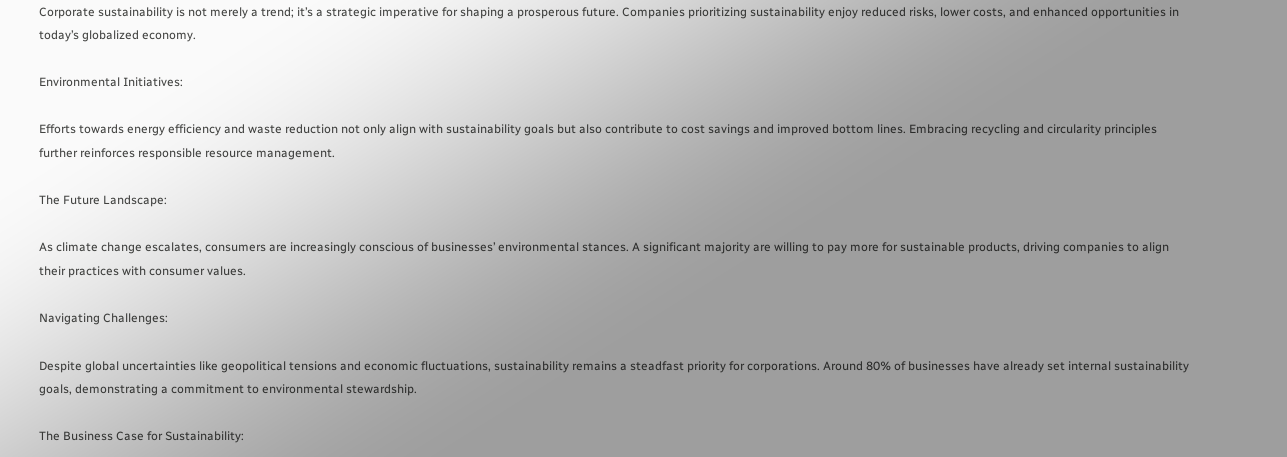Corporate sustainability is not merely a trend; it’s a strategic imperative for shaping a prosperous future. Companies prioritizing sustainability enjoy reduced risks, lower costs, and enhanced opportunities in today’s globalized economy.

Environmental Initiatives:

Efforts towards energy efficiency and waste reduction not only align with sustainability goals but also contribute to cost savings and improved bottom lines. Embracing recycling and circularity principles further reinforces responsible resource management.

The Future Landscape:

As climate change escalates, consumers are increasingly conscious of businesses’ environmental stances. A significant majority are willing to pay more for sustainable products, driving companies to align their practices with consumer values.

Navigating Challenges:

Despite global uncertainties like geopolitical tensions and economic fluctuations, sustainability remains a steadfast priority for corporations. Around 80% of businesses have already set internal sustainability goals, demonstrating a commitment to environmental stewardship.

The Business Case for Sustainability: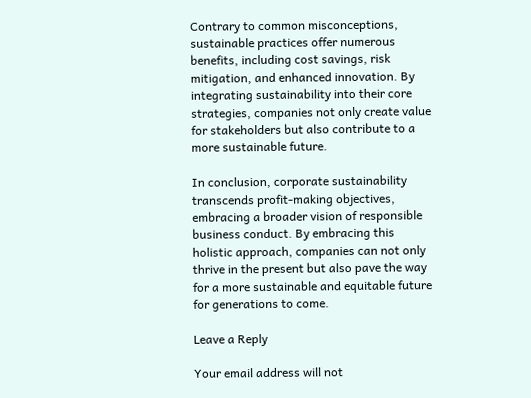Contrary to common misconceptions, sustainable practices offer numerous benefits, including cost savings, risk mitigation, and enhanced innovation. By integrating sustainability into their core strategies, companies not only create value for stakeholders but also contribute to a more sustainable future.

In conclusion, corporate sustainability transcends profit-making objectives, embracing a broader vision of responsible business conduct. By embracing this holistic approach, companies can not only thrive in the present but also pave the way for a more sustainable and equitable future for generations to come.

Leave a Reply

Your email address will not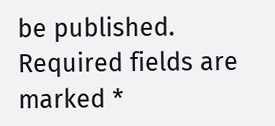be published. Required fields are marked *